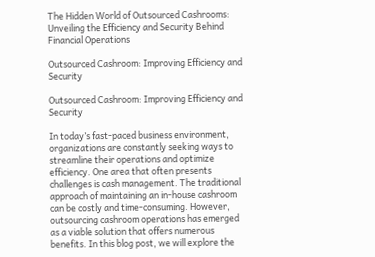The Hidden World of Outsourced Cashrooms: Unveiling the Efficiency and Security Behind Financial Operations

Outsourced Cashroom: Improving Efficiency and Security

Outsourced Cashroom: Improving Efficiency and Security

In today’s fast-paced business environment, organizations are constantly seeking ways to streamline their operations and optimize efficiency. One area that often presents challenges is cash management. The traditional approach of maintaining an in-house cashroom can be costly and time-consuming. However, outsourcing cashroom operations has emerged as a viable solution that offers numerous benefits. In this blog post, we will explore the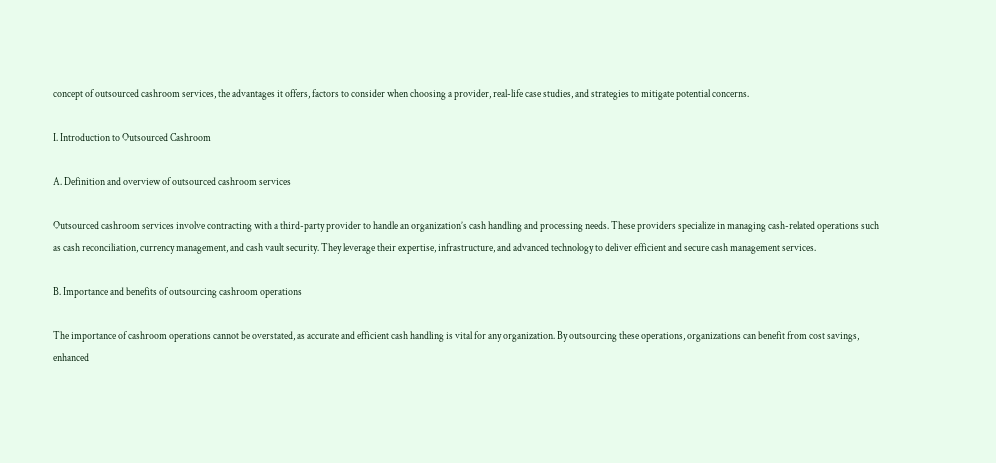concept of outsourced cashroom services, the advantages it offers, factors to consider when choosing a provider, real-life case studies, and strategies to mitigate potential concerns.

I. Introduction to Outsourced Cashroom

A. Definition and overview of outsourced cashroom services

Outsourced cashroom services involve contracting with a third-party provider to handle an organization’s cash handling and processing needs. These providers specialize in managing cash-related operations such as cash reconciliation, currency management, and cash vault security. They leverage their expertise, infrastructure, and advanced technology to deliver efficient and secure cash management services.

B. Importance and benefits of outsourcing cashroom operations

The importance of cashroom operations cannot be overstated, as accurate and efficient cash handling is vital for any organization. By outsourcing these operations, organizations can benefit from cost savings, enhanced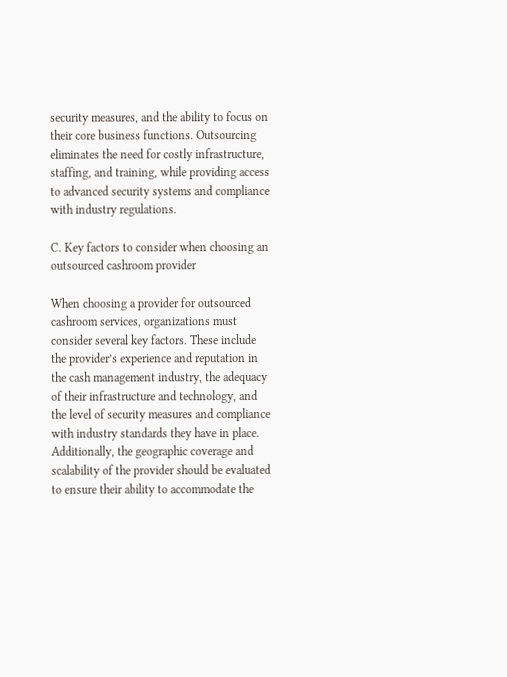security measures, and the ability to focus on their core business functions. Outsourcing eliminates the need for costly infrastructure, staffing, and training, while providing access to advanced security systems and compliance with industry regulations.

C. Key factors to consider when choosing an outsourced cashroom provider

When choosing a provider for outsourced cashroom services, organizations must consider several key factors. These include the provider’s experience and reputation in the cash management industry, the adequacy of their infrastructure and technology, and the level of security measures and compliance with industry standards they have in place. Additionally, the geographic coverage and scalability of the provider should be evaluated to ensure their ability to accommodate the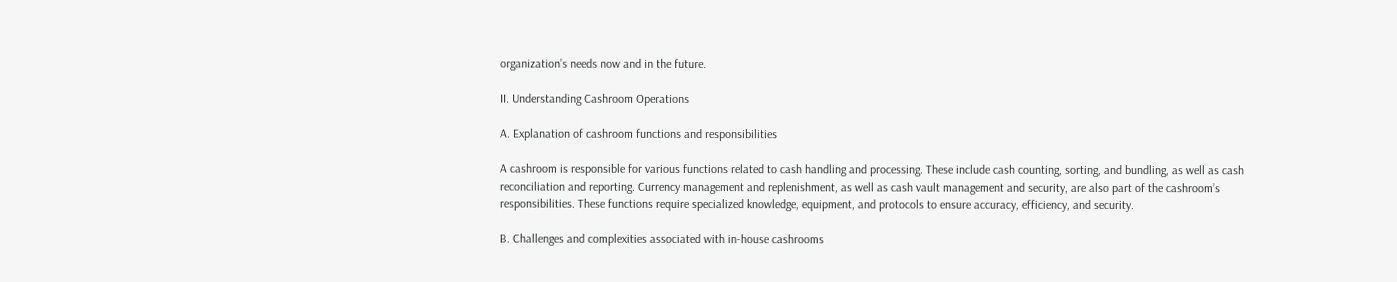organization’s needs now and in the future.

II. Understanding Cashroom Operations

A. Explanation of cashroom functions and responsibilities

A cashroom is responsible for various functions related to cash handling and processing. These include cash counting, sorting, and bundling, as well as cash reconciliation and reporting. Currency management and replenishment, as well as cash vault management and security, are also part of the cashroom’s responsibilities. These functions require specialized knowledge, equipment, and protocols to ensure accuracy, efficiency, and security.

B. Challenges and complexities associated with in-house cashrooms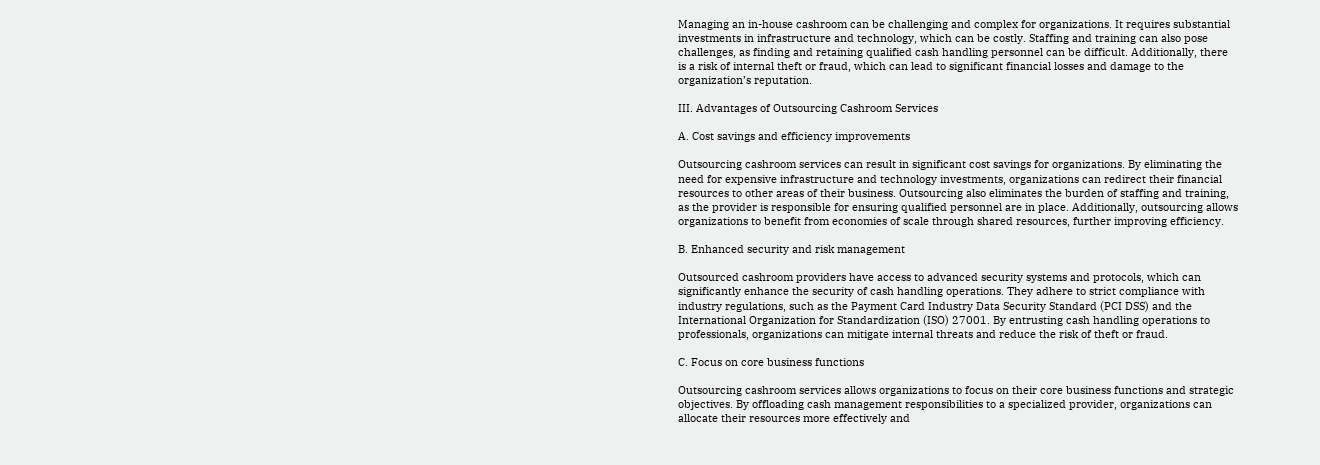Managing an in-house cashroom can be challenging and complex for organizations. It requires substantial investments in infrastructure and technology, which can be costly. Staffing and training can also pose challenges, as finding and retaining qualified cash handling personnel can be difficult. Additionally, there is a risk of internal theft or fraud, which can lead to significant financial losses and damage to the organization’s reputation.

III. Advantages of Outsourcing Cashroom Services

A. Cost savings and efficiency improvements

Outsourcing cashroom services can result in significant cost savings for organizations. By eliminating the need for expensive infrastructure and technology investments, organizations can redirect their financial resources to other areas of their business. Outsourcing also eliminates the burden of staffing and training, as the provider is responsible for ensuring qualified personnel are in place. Additionally, outsourcing allows organizations to benefit from economies of scale through shared resources, further improving efficiency.

B. Enhanced security and risk management

Outsourced cashroom providers have access to advanced security systems and protocols, which can significantly enhance the security of cash handling operations. They adhere to strict compliance with industry regulations, such as the Payment Card Industry Data Security Standard (PCI DSS) and the International Organization for Standardization (ISO) 27001. By entrusting cash handling operations to professionals, organizations can mitigate internal threats and reduce the risk of theft or fraud.

C. Focus on core business functions

Outsourcing cashroom services allows organizations to focus on their core business functions and strategic objectives. By offloading cash management responsibilities to a specialized provider, organizations can allocate their resources more effectively and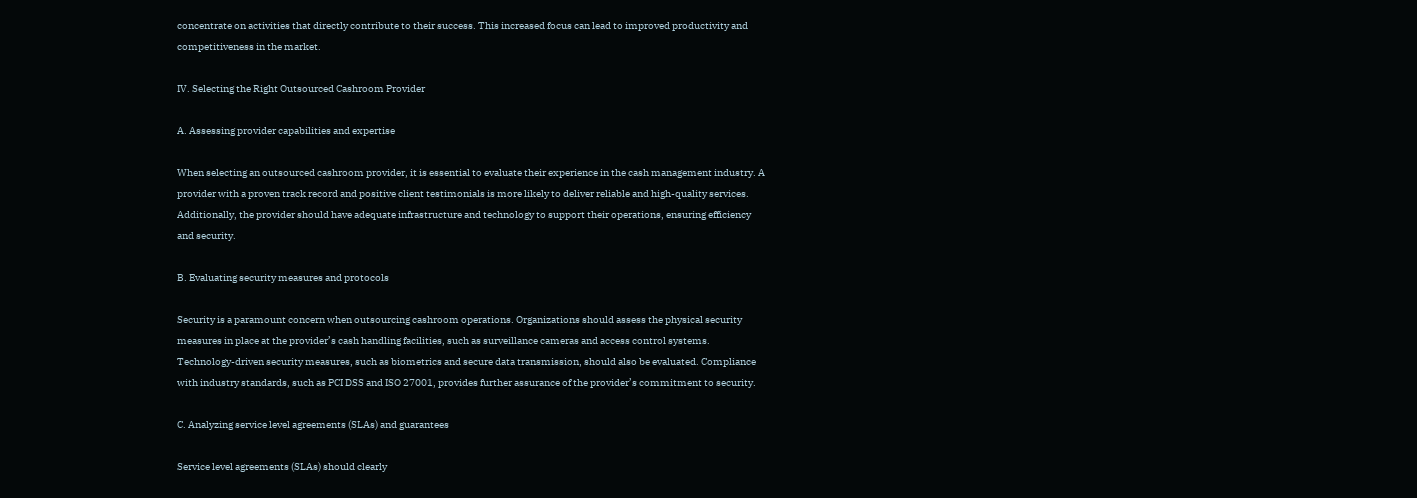concentrate on activities that directly contribute to their success. This increased focus can lead to improved productivity and competitiveness in the market.

IV. Selecting the Right Outsourced Cashroom Provider

A. Assessing provider capabilities and expertise

When selecting an outsourced cashroom provider, it is essential to evaluate their experience in the cash management industry. A provider with a proven track record and positive client testimonials is more likely to deliver reliable and high-quality services. Additionally, the provider should have adequate infrastructure and technology to support their operations, ensuring efficiency and security.

B. Evaluating security measures and protocols

Security is a paramount concern when outsourcing cashroom operations. Organizations should assess the physical security measures in place at the provider’s cash handling facilities, such as surveillance cameras and access control systems. Technology-driven security measures, such as biometrics and secure data transmission, should also be evaluated. Compliance with industry standards, such as PCI DSS and ISO 27001, provides further assurance of the provider’s commitment to security.

C. Analyzing service level agreements (SLAs) and guarantees

Service level agreements (SLAs) should clearly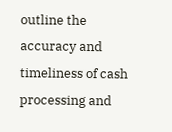outline the accuracy and timeliness of cash processing and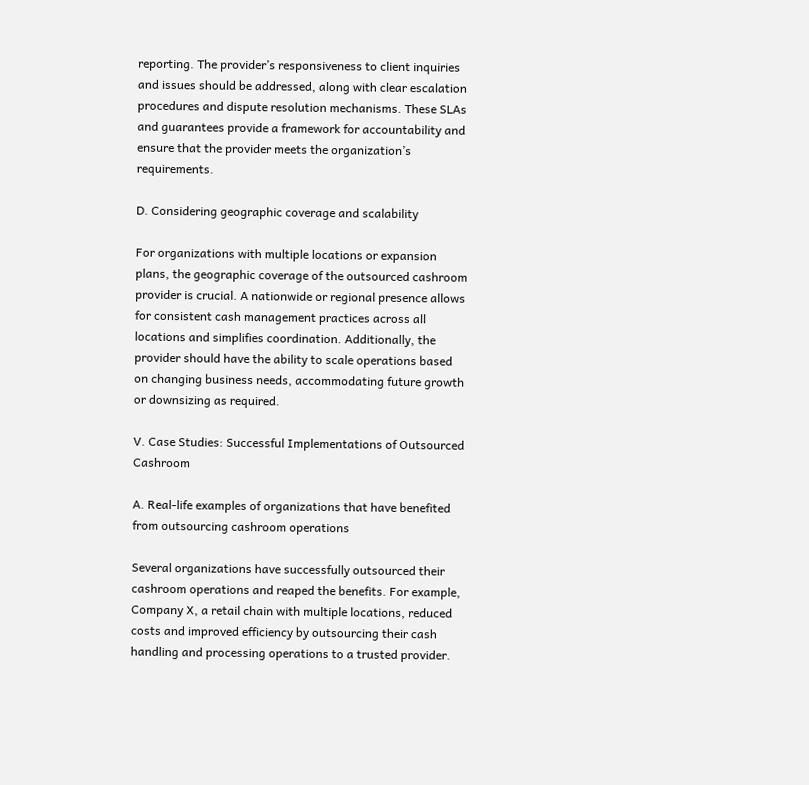reporting. The provider’s responsiveness to client inquiries and issues should be addressed, along with clear escalation procedures and dispute resolution mechanisms. These SLAs and guarantees provide a framework for accountability and ensure that the provider meets the organization’s requirements.

D. Considering geographic coverage and scalability

For organizations with multiple locations or expansion plans, the geographic coverage of the outsourced cashroom provider is crucial. A nationwide or regional presence allows for consistent cash management practices across all locations and simplifies coordination. Additionally, the provider should have the ability to scale operations based on changing business needs, accommodating future growth or downsizing as required.

V. Case Studies: Successful Implementations of Outsourced Cashroom

A. Real-life examples of organizations that have benefited from outsourcing cashroom operations

Several organizations have successfully outsourced their cashroom operations and reaped the benefits. For example, Company X, a retail chain with multiple locations, reduced costs and improved efficiency by outsourcing their cash handling and processing operations to a trusted provider.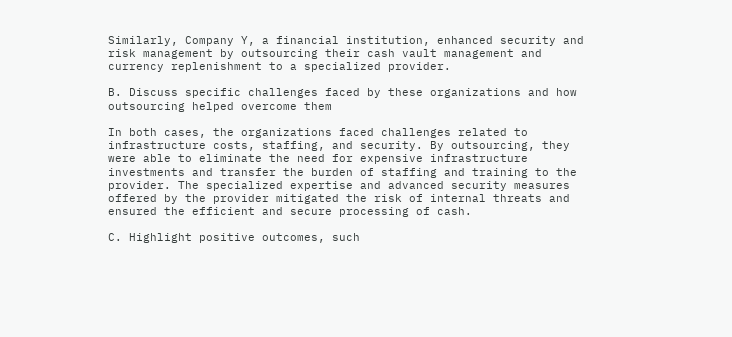Similarly, Company Y, a financial institution, enhanced security and risk management by outsourcing their cash vault management and currency replenishment to a specialized provider.

B. Discuss specific challenges faced by these organizations and how outsourcing helped overcome them

In both cases, the organizations faced challenges related to infrastructure costs, staffing, and security. By outsourcing, they were able to eliminate the need for expensive infrastructure investments and transfer the burden of staffing and training to the provider. The specialized expertise and advanced security measures offered by the provider mitigated the risk of internal threats and ensured the efficient and secure processing of cash.

C. Highlight positive outcomes, such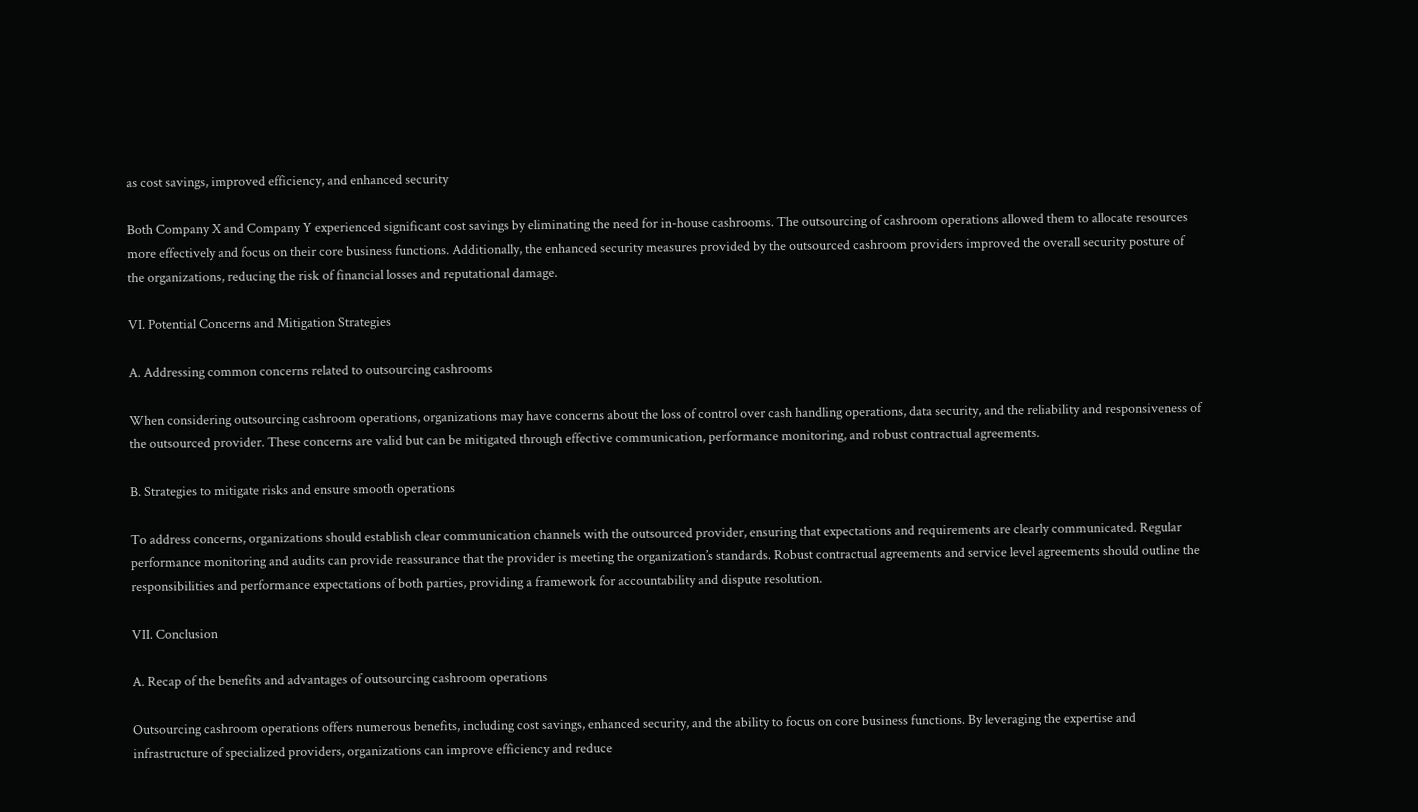as cost savings, improved efficiency, and enhanced security

Both Company X and Company Y experienced significant cost savings by eliminating the need for in-house cashrooms. The outsourcing of cashroom operations allowed them to allocate resources more effectively and focus on their core business functions. Additionally, the enhanced security measures provided by the outsourced cashroom providers improved the overall security posture of the organizations, reducing the risk of financial losses and reputational damage.

VI. Potential Concerns and Mitigation Strategies

A. Addressing common concerns related to outsourcing cashrooms

When considering outsourcing cashroom operations, organizations may have concerns about the loss of control over cash handling operations, data security, and the reliability and responsiveness of the outsourced provider. These concerns are valid but can be mitigated through effective communication, performance monitoring, and robust contractual agreements.

B. Strategies to mitigate risks and ensure smooth operations

To address concerns, organizations should establish clear communication channels with the outsourced provider, ensuring that expectations and requirements are clearly communicated. Regular performance monitoring and audits can provide reassurance that the provider is meeting the organization’s standards. Robust contractual agreements and service level agreements should outline the responsibilities and performance expectations of both parties, providing a framework for accountability and dispute resolution.

VII. Conclusion

A. Recap of the benefits and advantages of outsourcing cashroom operations

Outsourcing cashroom operations offers numerous benefits, including cost savings, enhanced security, and the ability to focus on core business functions. By leveraging the expertise and infrastructure of specialized providers, organizations can improve efficiency and reduce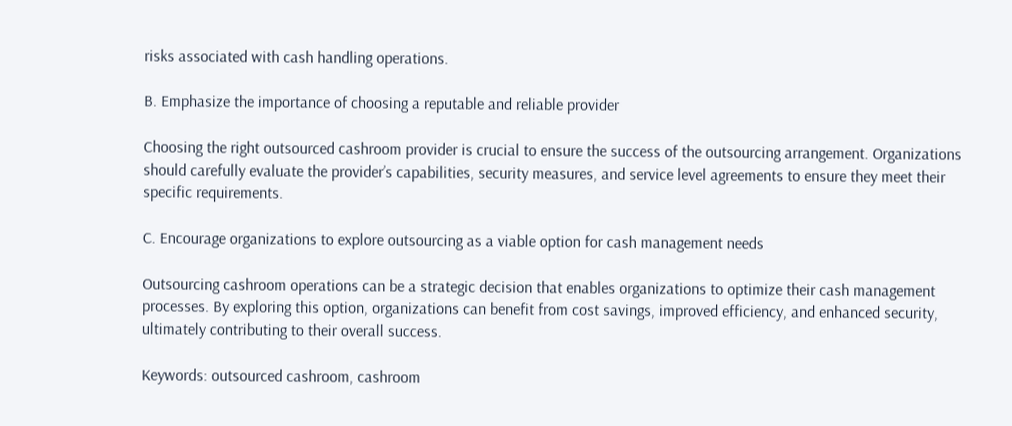risks associated with cash handling operations.

B. Emphasize the importance of choosing a reputable and reliable provider

Choosing the right outsourced cashroom provider is crucial to ensure the success of the outsourcing arrangement. Organizations should carefully evaluate the provider’s capabilities, security measures, and service level agreements to ensure they meet their specific requirements.

C. Encourage organizations to explore outsourcing as a viable option for cash management needs

Outsourcing cashroom operations can be a strategic decision that enables organizations to optimize their cash management processes. By exploring this option, organizations can benefit from cost savings, improved efficiency, and enhanced security, ultimately contributing to their overall success.

Keywords: outsourced cashroom, cashroom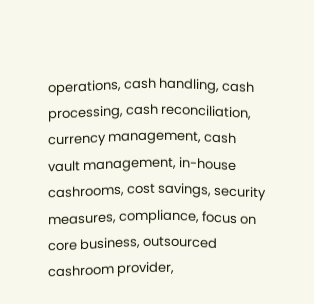operations, cash handling, cash processing, cash reconciliation, currency management, cash vault management, in-house cashrooms, cost savings, security measures, compliance, focus on core business, outsourced cashroom provider,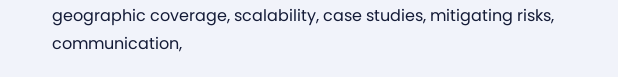geographic coverage, scalability, case studies, mitigating risks, communication,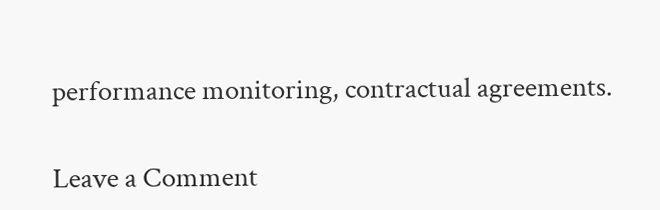performance monitoring, contractual agreements.

Leave a Comment